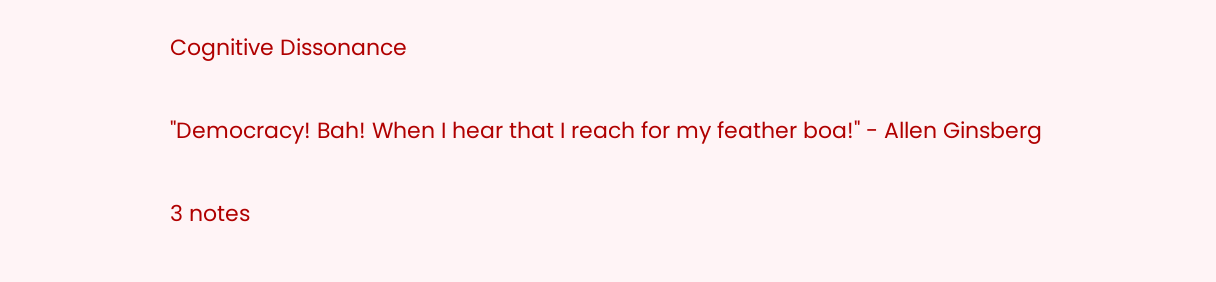Cognitive Dissonance

"Democracy! Bah! When I hear that I reach for my feather boa!" - Allen Ginsberg

3 notes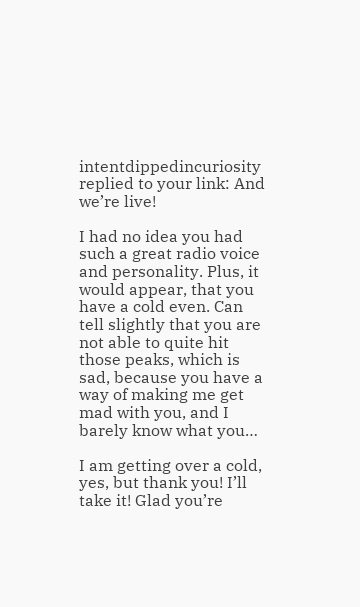intentdippedincuriosity replied to your link: And we’re live!

I had no idea you had such a great radio voice and personality. Plus, it would appear, that you have a cold even. Can tell slightly that you are not able to quite hit those peaks, which is sad, because you have a way of making me get mad with you, and I barely know what you…

I am getting over a cold, yes, but thank you! I’ll take it! Glad you’re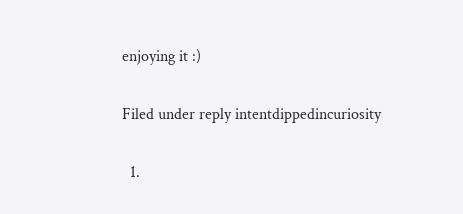enjoying it :)

Filed under reply intentdippedincuriosity

  1.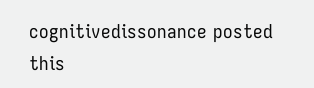cognitivedissonance posted this